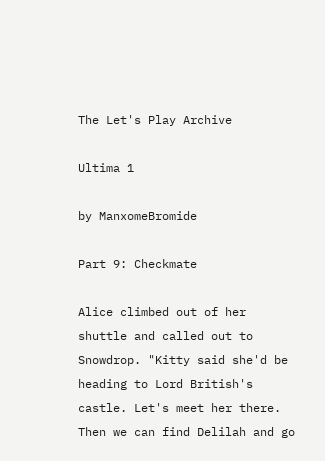The Let's Play Archive

Ultima 1

by ManxomeBromide

Part 9: Checkmate

Alice climbed out of her shuttle and called out to Snowdrop. "Kitty said she'd be heading to Lord British's castle. Let's meet her there. Then we can find Delilah and go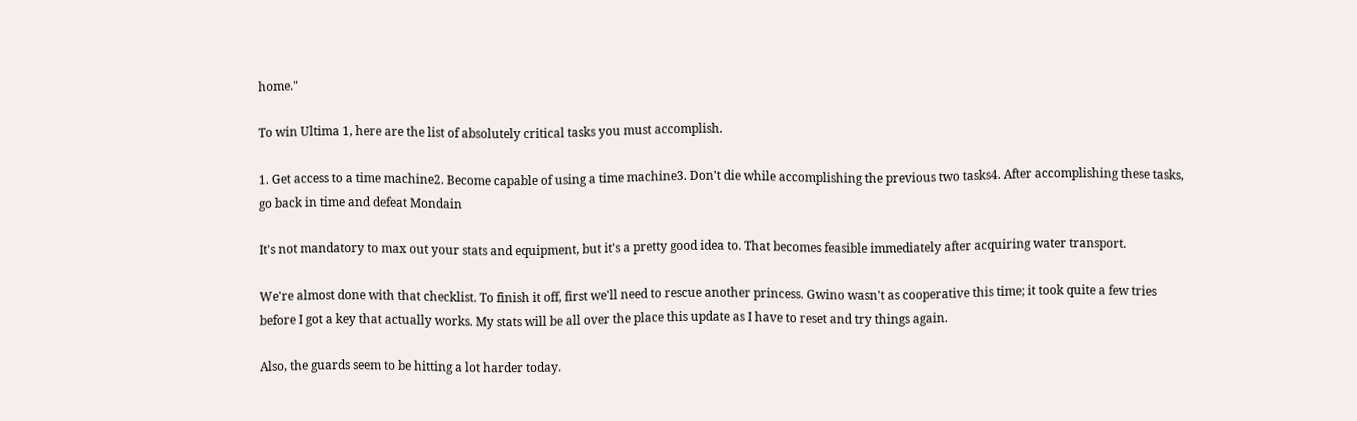home."

To win Ultima 1, here are the list of absolutely critical tasks you must accomplish.

1. Get access to a time machine2. Become capable of using a time machine3. Don't die while accomplishing the previous two tasks4. After accomplishing these tasks, go back in time and defeat Mondain

It's not mandatory to max out your stats and equipment, but it's a pretty good idea to. That becomes feasible immediately after acquiring water transport.

We're almost done with that checklist. To finish it off, first we'll need to rescue another princess. Gwino wasn't as cooperative this time; it took quite a few tries before I got a key that actually works. My stats will be all over the place this update as I have to reset and try things again.

Also, the guards seem to be hitting a lot harder today.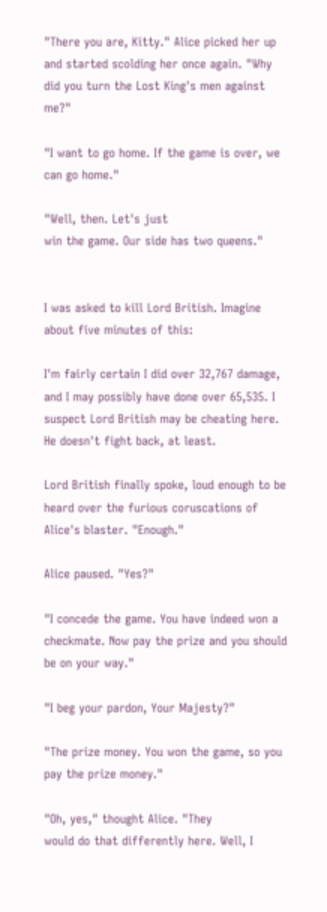"There you are, Kitty." Alice picked her up and started scolding her once again. "Why did you turn the Lost King's men against me?"

"I want to go home. If the game is over, we can go home."

"Well, then. Let's just
win the game. Our side has two queens."


I was asked to kill Lord British. Imagine about five minutes of this:

I'm fairly certain I did over 32,767 damage, and I may possibly have done over 65,535. I suspect Lord British may be cheating here. He doesn't fight back, at least.

Lord British finally spoke, loud enough to be heard over the furious coruscations of Alice's blaster. "Enough."

Alice paused. "Yes?"

"I concede the game. You have indeed won a checkmate. Now pay the prize and you should be on your way."

"I beg your pardon, Your Majesty?"

"The prize money. You won the game, so you pay the prize money."

"Oh, yes," thought Alice. "They
would do that differently here. Well, I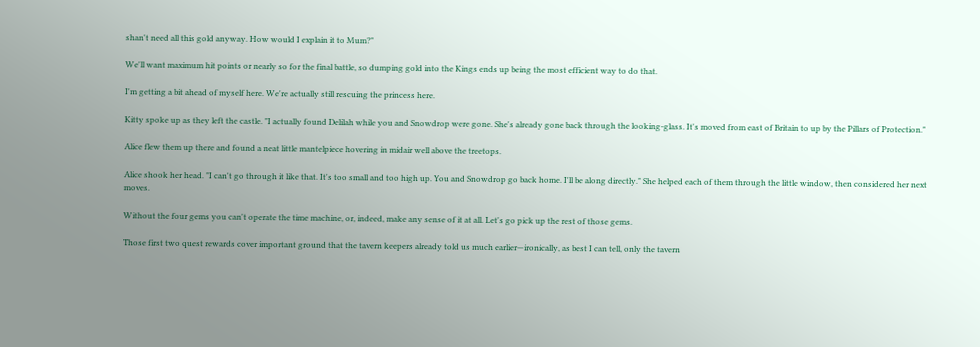shan't need all this gold anyway. How would I explain it to Mum?"

We'll want maximum hit points or nearly so for the final battle, so dumping gold into the Kings ends up being the most efficient way to do that.

I'm getting a bit ahead of myself here. We're actually still rescuing the princess here.

Kitty spoke up as they left the castle. "I actually found Delilah while you and Snowdrop were gone. She's already gone back through the looking-glass. It's moved from east of Britain to up by the Pillars of Protection."

Alice flew them up there and found a neat little mantelpiece hovering in midair well above the treetops.

Alice shook her head. "I can't go through it like that. It's too small and too high up. You and Snowdrop go back home. I'll be along directly." She helped each of them through the little window, then considered her next moves.

Without the four gems you can't operate the time machine, or, indeed, make any sense of it at all. Let's go pick up the rest of those gems.

Those first two quest rewards cover important ground that the tavern keepers already told us much earlier—ironically, as best I can tell, only the tavern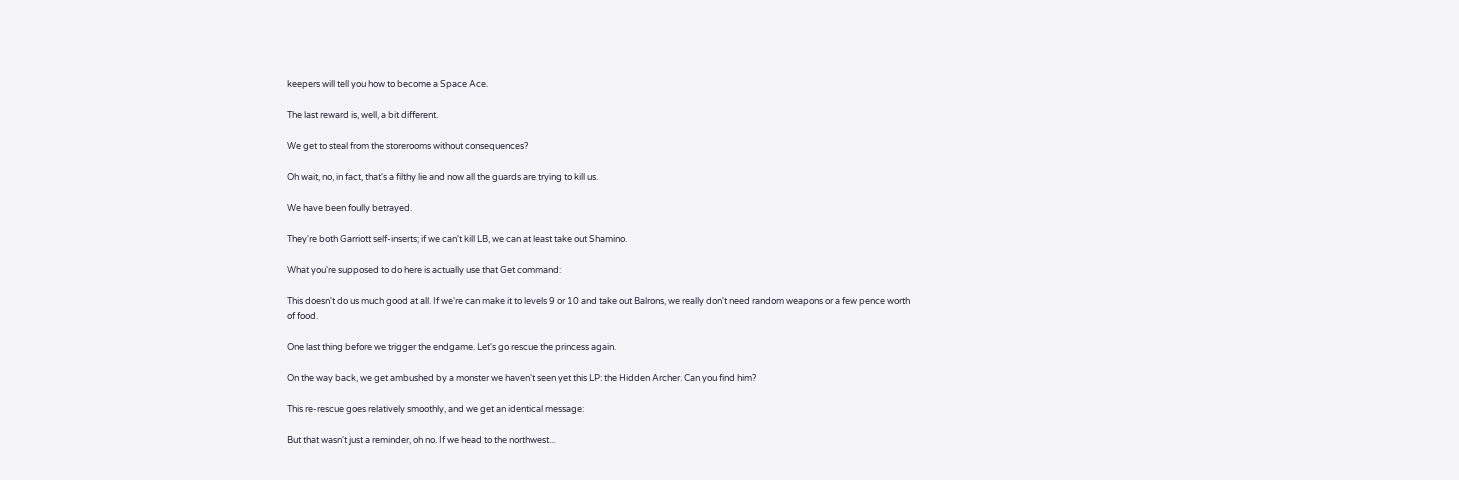keepers will tell you how to become a Space Ace.

The last reward is, well, a bit different.

We get to steal from the storerooms without consequences?

Oh wait, no, in fact, that's a filthy lie and now all the guards are trying to kill us.

We have been foully betrayed.

They're both Garriott self-inserts; if we can't kill LB, we can at least take out Shamino.

What you're supposed to do here is actually use that Get command:

This doesn't do us much good at all. If we're can make it to levels 9 or 10 and take out Balrons, we really don't need random weapons or a few pence worth of food.

One last thing before we trigger the endgame. Let's go rescue the princess again.

On the way back, we get ambushed by a monster we haven't seen yet this LP: the Hidden Archer. Can you find him?

This re-rescue goes relatively smoothly, and we get an identical message:

But that wasn't just a reminder, oh no. If we head to the northwest...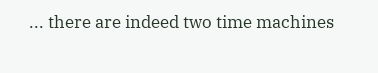... there are indeed two time machines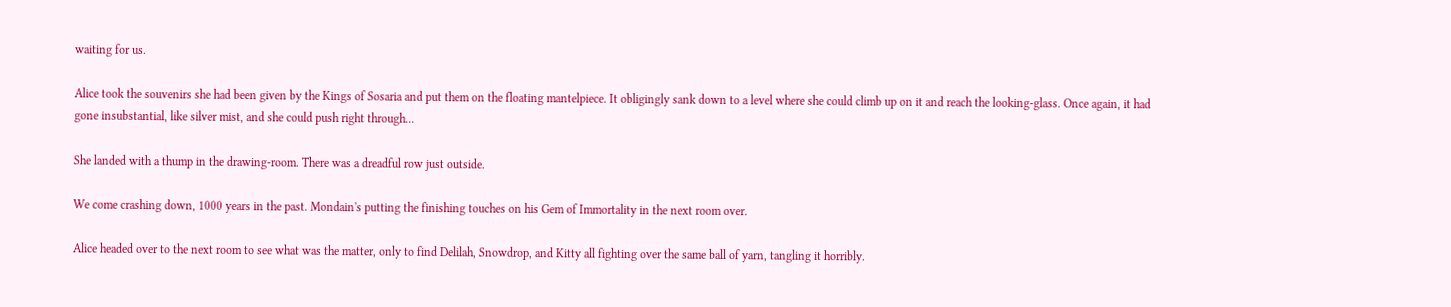waiting for us.

Alice took the souvenirs she had been given by the Kings of Sosaria and put them on the floating mantelpiece. It obligingly sank down to a level where she could climb up on it and reach the looking-glass. Once again, it had gone insubstantial, like silver mist, and she could push right through...

She landed with a thump in the drawing-room. There was a dreadful row just outside.

We come crashing down, 1000 years in the past. Mondain's putting the finishing touches on his Gem of Immortality in the next room over.

Alice headed over to the next room to see what was the matter, only to find Delilah, Snowdrop, and Kitty all fighting over the same ball of yarn, tangling it horribly.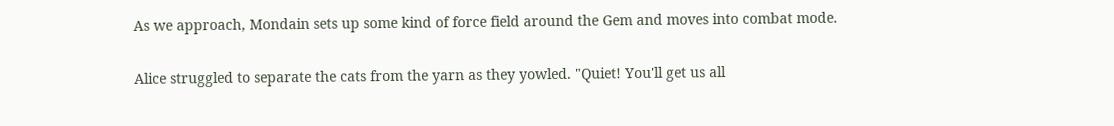As we approach, Mondain sets up some kind of force field around the Gem and moves into combat mode.

Alice struggled to separate the cats from the yarn as they yowled. "Quiet! You'll get us all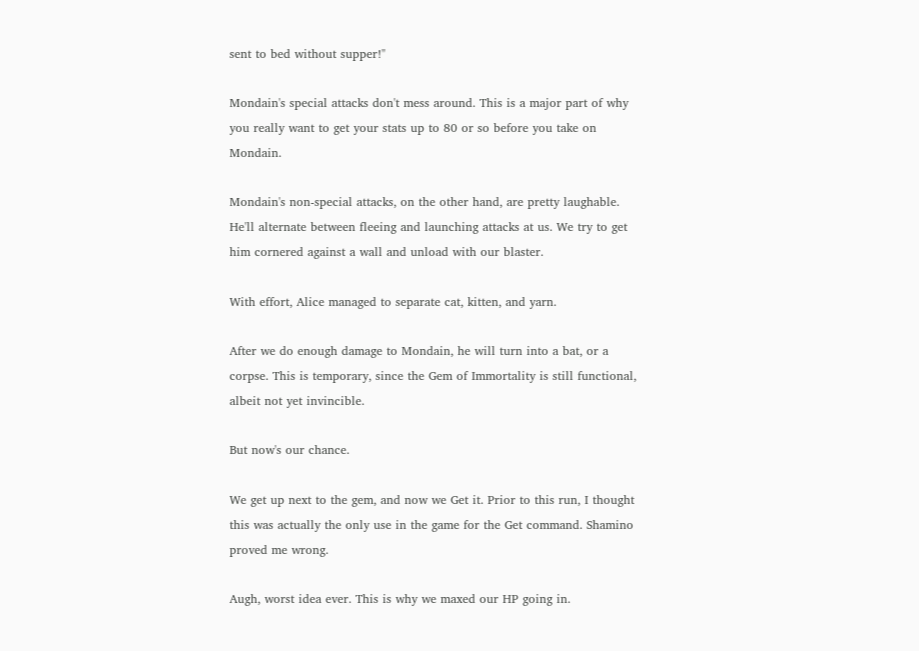sent to bed without supper!"

Mondain's special attacks don't mess around. This is a major part of why you really want to get your stats up to 80 or so before you take on Mondain.

Mondain's non-special attacks, on the other hand, are pretty laughable. He'll alternate between fleeing and launching attacks at us. We try to get him cornered against a wall and unload with our blaster.

With effort, Alice managed to separate cat, kitten, and yarn.

After we do enough damage to Mondain, he will turn into a bat, or a corpse. This is temporary, since the Gem of Immortality is still functional, albeit not yet invincible.

But now's our chance.

We get up next to the gem, and now we Get it. Prior to this run, I thought this was actually the only use in the game for the Get command. Shamino proved me wrong.

Augh, worst idea ever. This is why we maxed our HP going in.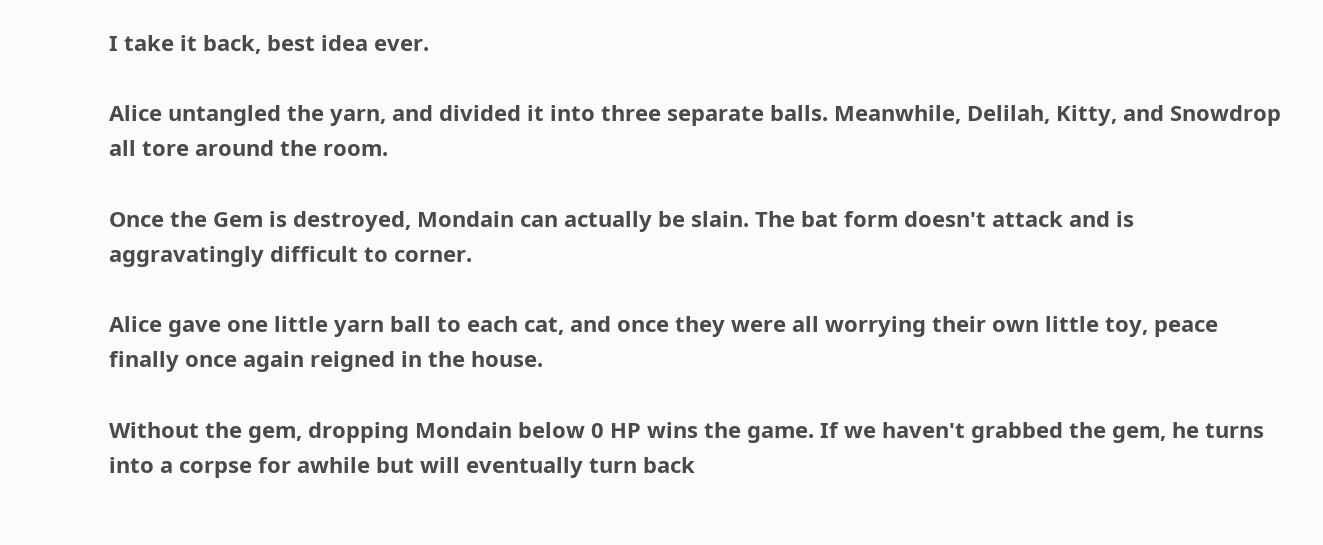I take it back, best idea ever.

Alice untangled the yarn, and divided it into three separate balls. Meanwhile, Delilah, Kitty, and Snowdrop all tore around the room.

Once the Gem is destroyed, Mondain can actually be slain. The bat form doesn't attack and is aggravatingly difficult to corner.

Alice gave one little yarn ball to each cat, and once they were all worrying their own little toy, peace finally once again reigned in the house.

Without the gem, dropping Mondain below 0 HP wins the game. If we haven't grabbed the gem, he turns into a corpse for awhile but will eventually turn back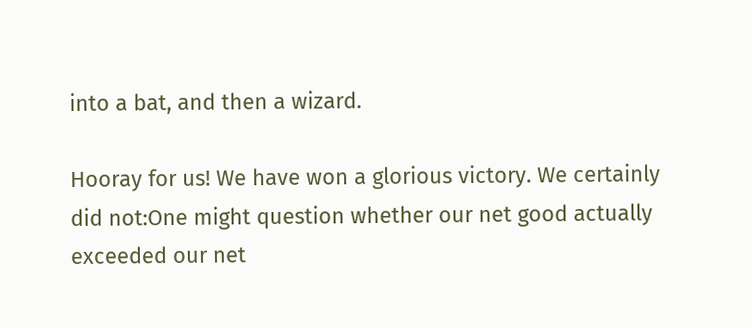into a bat, and then a wizard.

Hooray for us! We have won a glorious victory. We certainly did not:One might question whether our net good actually exceeded our net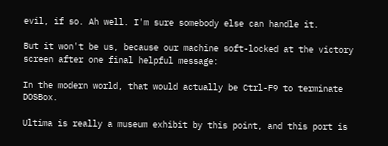evil, if so. Ah well. I'm sure somebody else can handle it.

But it won't be us, because our machine soft-locked at the victory screen after one final helpful message:

In the modern world, that would actually be Ctrl-F9 to terminate DOSBox.

Ultima is really a museum exhibit by this point, and this port is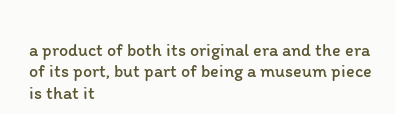a product of both its original era and the era of its port, but part of being a museum piece is that it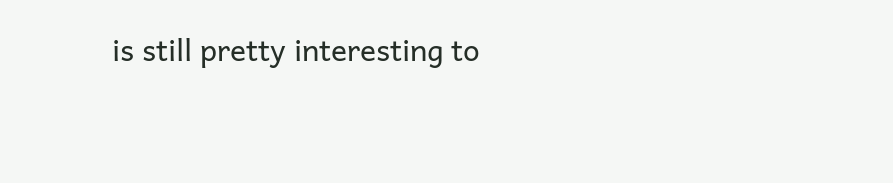is still pretty interesting to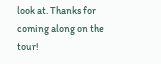look at. Thanks for coming along on the tour!